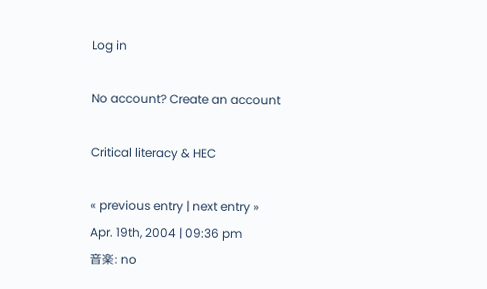Log in

No account? Create an account

Critical literacy & HEC

« previous entry | next entry »
Apr. 19th, 2004 | 09:36 pm
音楽: no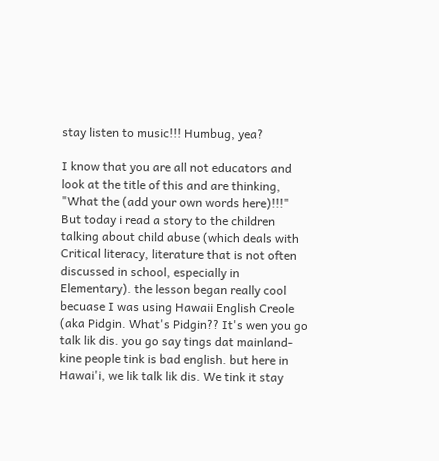stay listen to music!!! Humbug, yea?

I know that you are all not educators and look at the title of this and are thinking, "What the (add your own words here)!!!" But today i read a story to the children talking about child abuse (which deals with Critical literacy, literature that is not often discussed in school, especially in Elementary). the lesson began really cool becuase I was using Hawaii English Creole (aka Pidgin. What's Pidgin?? It's wen you go talk lik dis. you go say tings dat mainland-kine people tink is bad english. but here in Hawai'i, we lik talk lik dis. We tink it stay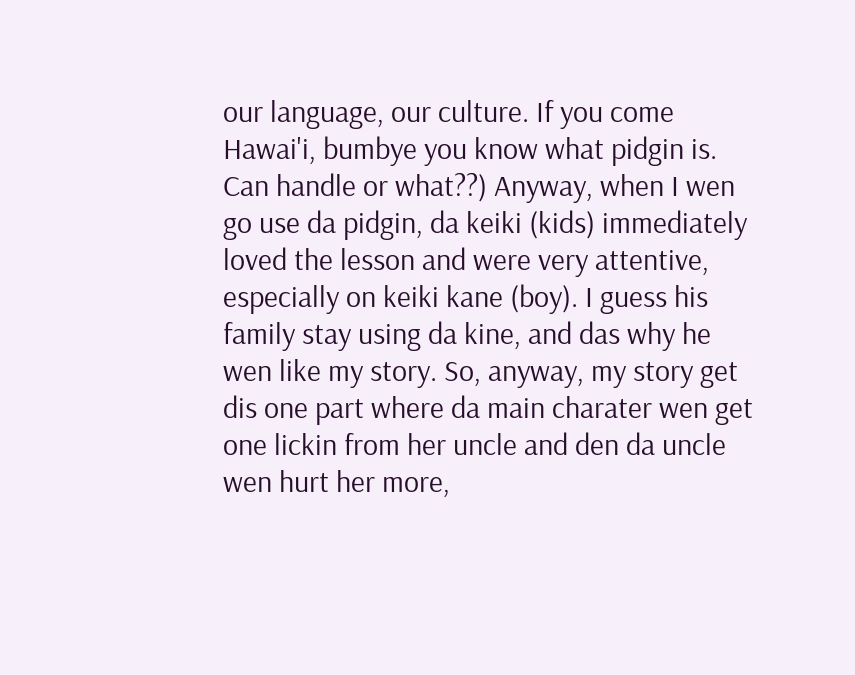our language, our culture. If you come Hawai'i, bumbye you know what pidgin is. Can handle or what??) Anyway, when I wen go use da pidgin, da keiki (kids) immediately loved the lesson and were very attentive, especially on keiki kane (boy). I guess his family stay using da kine, and das why he wen like my story. So, anyway, my story get dis one part where da main charater wen get one lickin from her uncle and den da uncle wen hurt her more,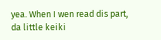yea. When I wen read dis part, da little keiki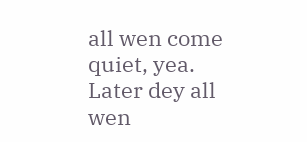all wen come quiet, yea. Later dey all wen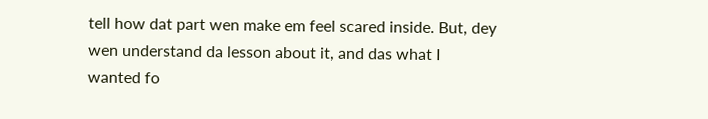tell how dat part wen make em feel scared inside. But, dey wen understand da lesson about it, and das what I wanted fo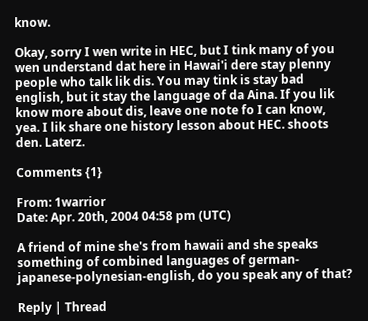know.

Okay, sorry I wen write in HEC, but I tink many of you wen understand dat here in Hawai'i dere stay plenny people who talk lik dis. You may tink is stay bad english, but it stay the language of da Aina. If you lik know more about dis, leave one note fo I can know, yea. I lik share one history lesson about HEC. shoots den. Laterz.

Comments {1}

From: 1warrior
Date: Apr. 20th, 2004 04:58 pm (UTC)

A friend of mine she's from hawaii and she speaks something of combined languages of german-japanese-polynesian-english, do you speak any of that?

Reply | Thread